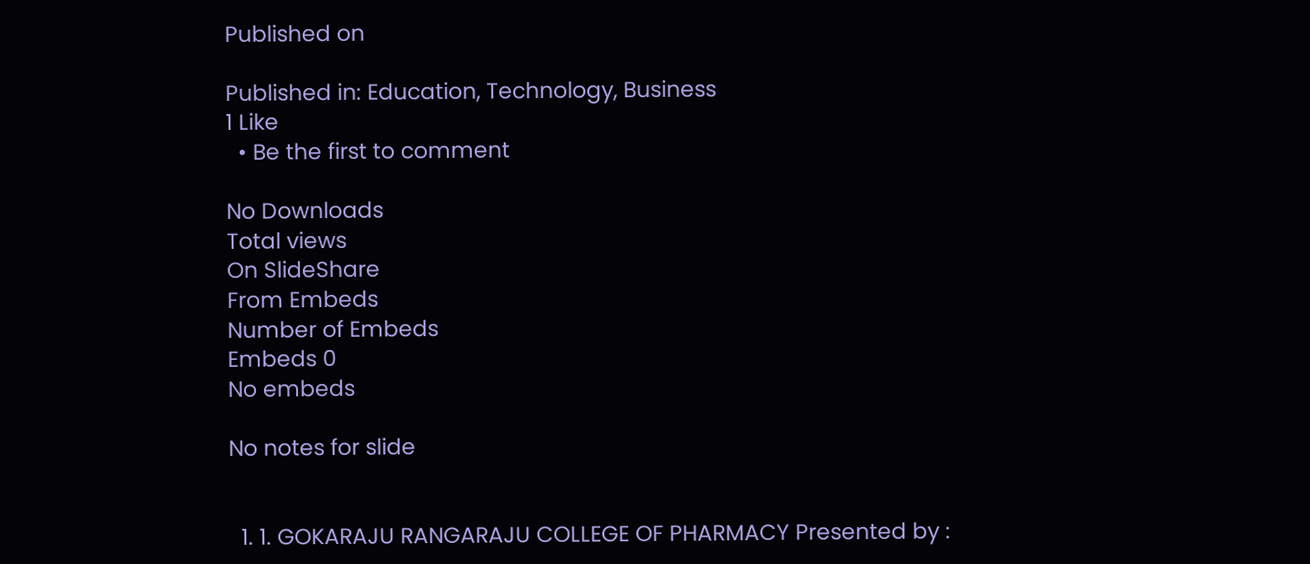Published on

Published in: Education, Technology, Business
1 Like
  • Be the first to comment

No Downloads
Total views
On SlideShare
From Embeds
Number of Embeds
Embeds 0
No embeds

No notes for slide


  1. 1. GOKARAJU RANGARAJU COLLEGE OF PHARMACY Presented by :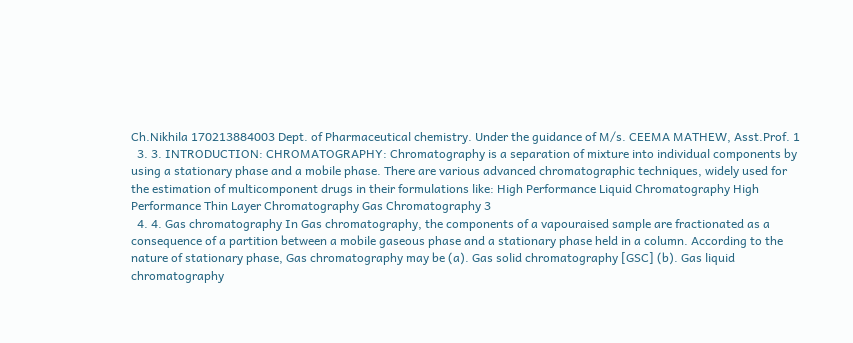Ch.Nikhila 170213884003 Dept. of Pharmaceutical chemistry. Under the guidance of M/s. CEEMA MATHEW, Asst.Prof. 1
  3. 3. INTRODUCTION: CHROMATOGRAPHY: Chromatography is a separation of mixture into individual components by using a stationary phase and a mobile phase. There are various advanced chromatographic techniques, widely used for the estimation of multicomponent drugs in their formulations like: High Performance Liquid Chromatography High Performance Thin Layer Chromatography Gas Chromatography 3
  4. 4. Gas chromatography In Gas chromatography, the components of a vapouraised sample are fractionated as a consequence of a partition between a mobile gaseous phase and a stationary phase held in a column. According to the nature of stationary phase, Gas chromatography may be (a). Gas solid chromatography [GSC] (b). Gas liquid chromatography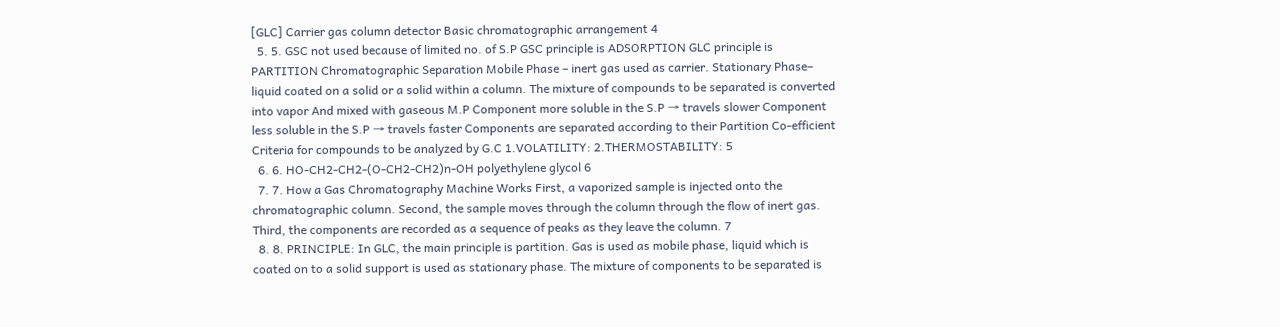[GLC] Carrier gas column detector Basic chromatographic arrangement 4
  5. 5. GSC not used because of limited no. of S.P GSC principle is ADSORPTION GLC principle is PARTITION Chromatographic Separation Mobile Phase – inert gas used as carrier. Stationary Phase– liquid coated on a solid or a solid within a column. The mixture of compounds to be separated is converted into vapor And mixed with gaseous M.P Component more soluble in the S.P → travels slower Component less soluble in the S.P → travels faster Components are separated according to their Partition Co-efficient Criteria for compounds to be analyzed by G.C 1.VOLATILITY: 2.THERMOSTABILITY: 5
  6. 6. HO-CH2-CH2-(O-CH2-CH2)n-OH polyethylene glycol 6
  7. 7. How a Gas Chromatography Machine Works First, a vaporized sample is injected onto the chromatographic column. Second, the sample moves through the column through the flow of inert gas. Third, the components are recorded as a sequence of peaks as they leave the column. 7
  8. 8. PRINCIPLE: In GLC, the main principle is partition. Gas is used as mobile phase, liquid which is coated on to a solid support is used as stationary phase. The mixture of components to be separated is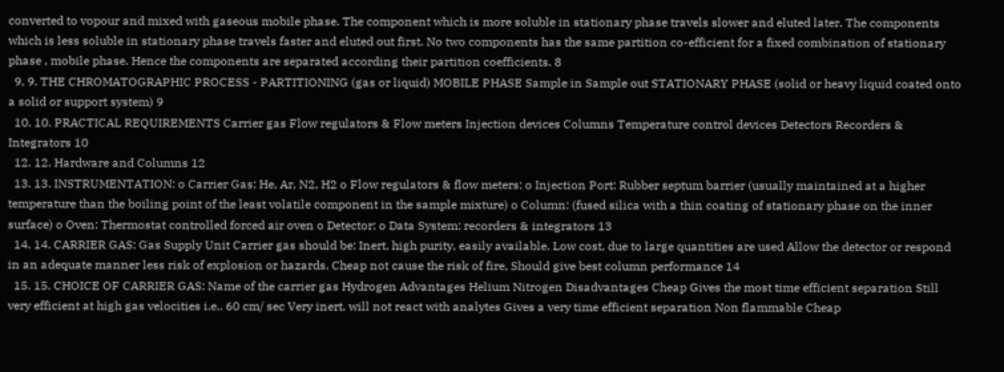converted to vopour and mixed with gaseous mobile phase. The component which is more soluble in stationary phase travels slower and eluted later. The components which is less soluble in stationary phase travels faster and eluted out first. No two components has the same partition co-efficient for a fixed combination of stationary phase , mobile phase. Hence the components are separated according their partition coefficients. 8
  9. 9. THE CHROMATOGRAPHIC PROCESS - PARTITIONING (gas or liquid) MOBILE PHASE Sample in Sample out STATIONARY PHASE (solid or heavy liquid coated onto a solid or support system) 9
  10. 10. PRACTICAL REQUIREMENTS Carrier gas Flow regulators & Flow meters Injection devices Columns Temperature control devices Detectors Recorders & Integrators 10
  12. 12. Hardware and Columns 12
  13. 13. INSTRUMENTATION: o Carrier Gas: He, Ar, N2, H2 o Flow regulators & flow meters: o Injection Port: Rubber septum barrier (usually maintained at a higher temperature than the boiling point of the least volatile component in the sample mixture) o Column: (fused silica with a thin coating of stationary phase on the inner surface) o Oven: Thermostat controlled forced air oven o Detector: o Data System: recorders & integrators 13
  14. 14. CARRIER GAS: Gas Supply Unit Carrier gas should be: Inert, high purity, easily available. Low cost, due to large quantities are used Allow the detector or respond in an adequate manner less risk of explosion or hazards. Cheap not cause the risk of fire, Should give best column performance 14
  15. 15. CHOICE OF CARRIER GAS: Name of the carrier gas Hydrogen Advantages Helium Nitrogen Disadvantages Cheap Gives the most time efficient separation Still very efficient at high gas velocities i.e.. 60 cm/ sec Very inert, will not react with analytes Gives a very time efficient separation Non flammable Cheap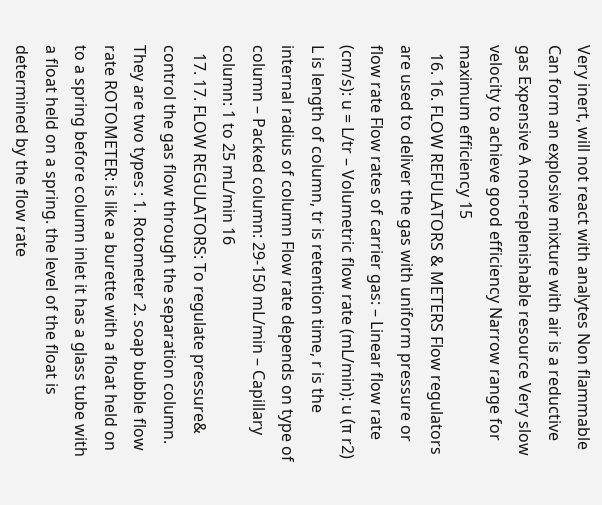Very inert, will not react with analytes Non flammable Can form an explosive mixture with air is a reductive gas Expensive A non-replenishable resource Very slow velocity to achieve good efficiency Narrow range for maximum efficiency 15
  16. 16. FLOW REFULATORS & METERS Flow regulators are used to deliver the gas with uniform pressure or flow rate Flow rates of carrier gas: – Linear flow rate (cm/s): u = L/tr – Volumetric flow rate (mL/min): u (π r2) L is length of column, tr is retention time, r is the internal radius of column Flow rate depends on type of column – Packed column: 29-150 mL/min – Capillary column: 1 to 25 mL/min 16
  17. 17. FLOW REGULATORS: To regulate pressure& control the gas flow through the separation column. They are two types : 1. Rotometer 2. soap bubble flow rate ROTOMETER: is like a burette with a float held on to a spring before column inlet it has a glass tube with a float held on a spring. the level of the float is determined by the flow rate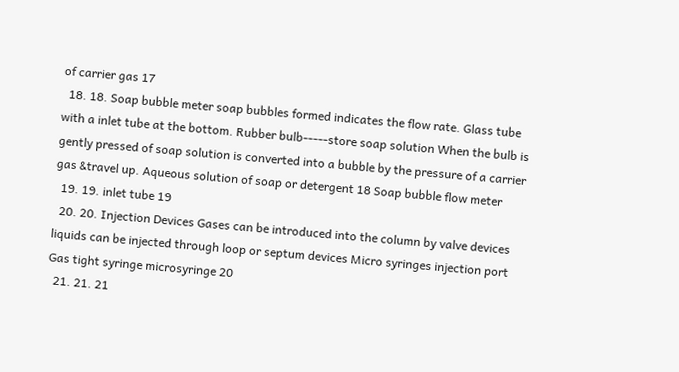of carrier gas 17
  18. 18. Soap bubble meter soap bubbles formed indicates the flow rate. Glass tube with a inlet tube at the bottom. Rubber bulb-----store soap solution When the bulb is gently pressed of soap solution is converted into a bubble by the pressure of a carrier gas &travel up. Aqueous solution of soap or detergent 18 Soap bubble flow meter
  19. 19. inlet tube 19
  20. 20. Injection Devices Gases can be introduced into the column by valve devices liquids can be injected through loop or septum devices Micro syringes injection port Gas tight syringe microsyringe 20
  21. 21. 21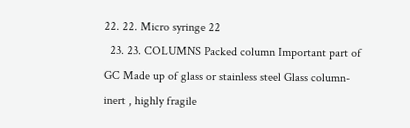22. 22. Micro syringe 22
  23. 23. COLUMNS Packed column Important part of GC Made up of glass or stainless steel Glass column- inert , highly fragile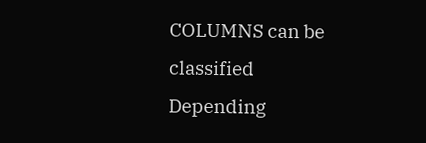COLUMNS can be classified Depending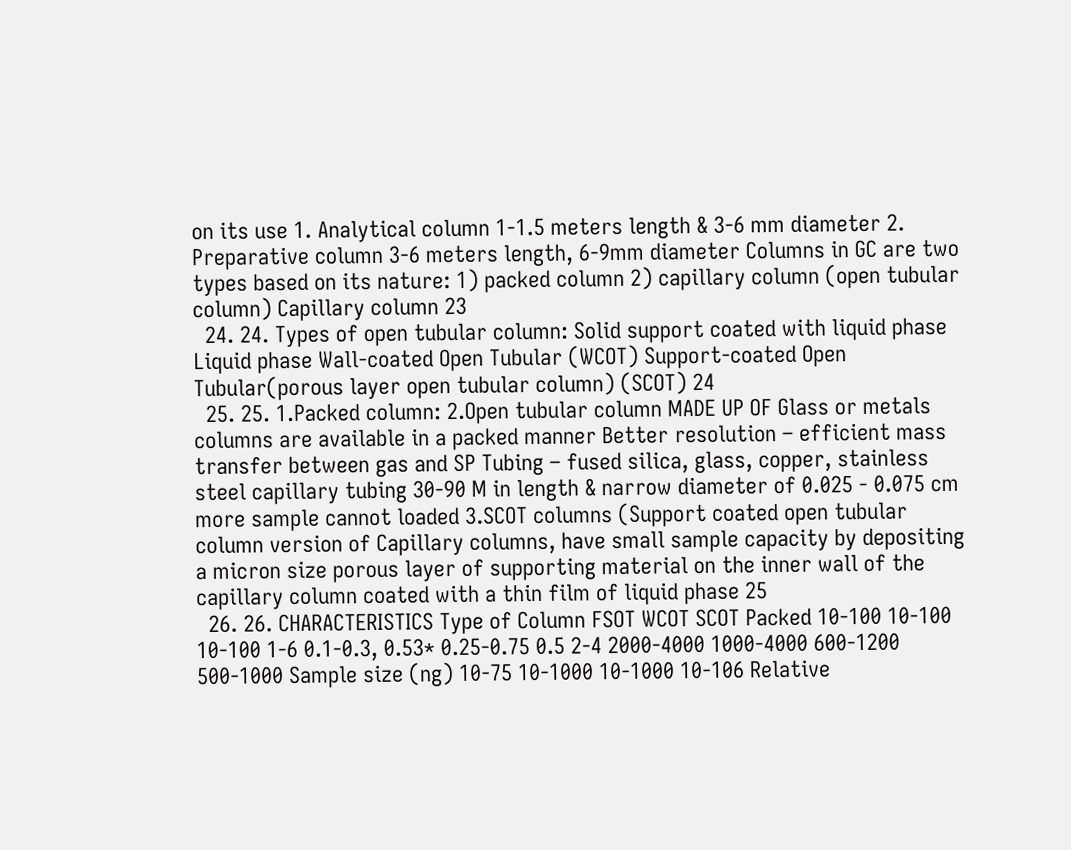on its use 1. Analytical column 1-1.5 meters length & 3-6 mm diameter 2. Preparative column 3-6 meters length, 6-9mm diameter Columns in GC are two types based on its nature: 1) packed column 2) capillary column (open tubular column) Capillary column 23
  24. 24. Types of open tubular column: Solid support coated with liquid phase Liquid phase Wall-coated Open Tubular (WCOT) Support-coated Open Tubular(porous layer open tubular column) (SCOT) 24
  25. 25. 1.Packed column: 2.Open tubular column MADE UP OF Glass or metals columns are available in a packed manner Better resolution – efficient mass transfer between gas and SP Tubing – fused silica, glass, copper, stainless steel capillary tubing 30-90 M in length & narrow diameter of 0.025 - 0.075 cm more sample cannot loaded 3.SCOT columns (Support coated open tubular column version of Capillary columns, have small sample capacity by depositing a micron size porous layer of supporting material on the inner wall of the capillary column coated with a thin film of liquid phase 25
  26. 26. CHARACTERISTICS Type of Column FSOT WCOT SCOT Packed 10-100 10-100 10-100 1-6 0.1-0.3, 0.53* 0.25-0.75 0.5 2-4 2000-4000 1000-4000 600-1200 500-1000 Sample size (ng) 10-75 10-1000 10-1000 10-106 Relative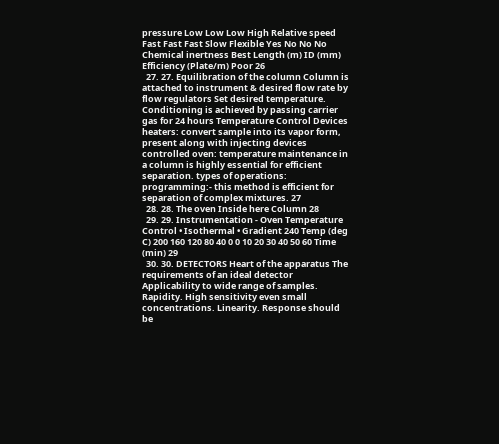pressure Low Low Low High Relative speed Fast Fast Fast Slow Flexible Yes No No No Chemical inertness Best Length (m) ID (mm) Efficiency (Plate/m) Poor 26
  27. 27. Equilibration of the column Column is attached to instrument & desired flow rate by flow regulators Set desired temperature. Conditioning is achieved by passing carrier gas for 24 hours Temperature Control Devices heaters: convert sample into its vapor form, present along with injecting devices controlled oven: temperature maintenance in a column is highly essential for efficient separation. types of operations: programming:- this method is efficient for separation of complex mixtures. 27
  28. 28. The oven Inside here Column 28
  29. 29. Instrumentation - Oven Temperature Control • Isothermal • Gradient 240 Temp (deg C) 200 160 120 80 40 0 0 10 20 30 40 50 60 Time (min) 29
  30. 30. DETECTORS Heart of the apparatus The requirements of an ideal detector Applicability to wide range of samples. Rapidity. High sensitivity even small concentrations. Linearity. Response should be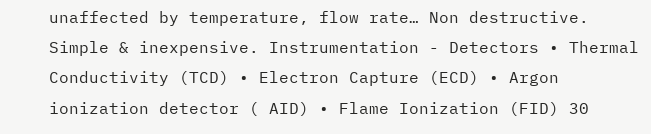unaffected by temperature, flow rate… Non destructive. Simple & inexpensive. Instrumentation - Detectors • Thermal Conductivity (TCD) • Electron Capture (ECD) • Argon ionization detector ( AID) • Flame Ionization (FID) 30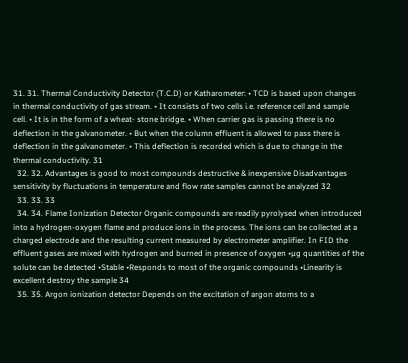31. 31. Thermal Conductivity Detector (T.C.D) or Katharometer: • TCD is based upon changes in thermal conductivity of gas stream. • It consists of two cells i.e. reference cell and sample cell. • It is in the form of a wheat- stone bridge. • When carrier gas is passing there is no deflection in the galvanometer. • But when the column effluent is allowed to pass there is deflection in the galvanometer. • This deflection is recorded which is due to change in the thermal conductivity. 31
  32. 32. Advantages is good to most compounds destructive & inexpensive Disadvantages sensitivity by fluctuations in temperature and flow rate samples cannot be analyzed 32
  33. 33. 33
  34. 34. Flame Ionization Detector Organic compounds are readily pyrolysed when introduced into a hydrogen-oxygen flame and produce ions in the process. The ions can be collected at a charged electrode and the resulting current measured by electrometer amplifier. In FID the effluent gases are mixed with hydrogen and burned in presence of oxygen •µg quantities of the solute can be detected •Stable •Responds to most of the organic compounds •Linearity is excellent destroy the sample 34
  35. 35. Argon ionization detector Depends on the excitation of argon atoms to a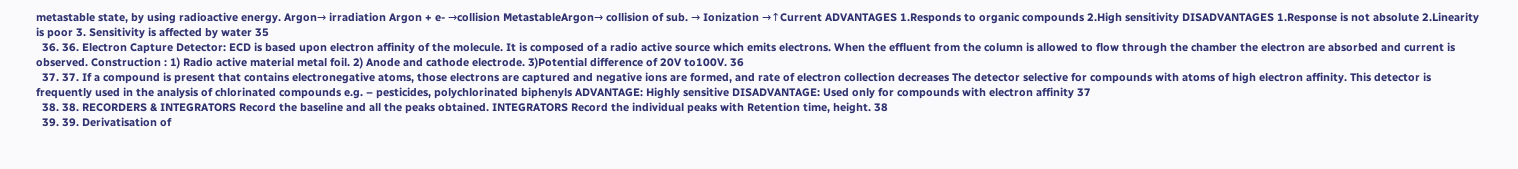metastable state, by using radioactive energy. Argon→ irradiation Argon + e- →collision MetastableArgon→ collision of sub. → Ionization →↑Current ADVANTAGES 1.Responds to organic compounds 2.High sensitivity DISADVANTAGES 1.Response is not absolute 2.Linearity is poor 3. Sensitivity is affected by water 35
  36. 36. Electron Capture Detector: ECD is based upon electron affinity of the molecule. It is composed of a radio active source which emits electrons. When the effluent from the column is allowed to flow through the chamber the electron are absorbed and current is observed. Construction : 1) Radio active material metal foil. 2) Anode and cathode electrode. 3)Potential difference of 20V to100V. 36
  37. 37. If a compound is present that contains electronegative atoms, those electrons are captured and negative ions are formed, and rate of electron collection decreases The detector selective for compounds with atoms of high electron affinity. This detector is frequently used in the analysis of chlorinated compounds e.g. – pesticides, polychlorinated biphenyls ADVANTAGE: Highly sensitive DISADVANTAGE: Used only for compounds with electron affinity 37
  38. 38. RECORDERS & INTEGRATORS Record the baseline and all the peaks obtained. INTEGRATORS Record the individual peaks with Retention time, height. 38
  39. 39. Derivatisation of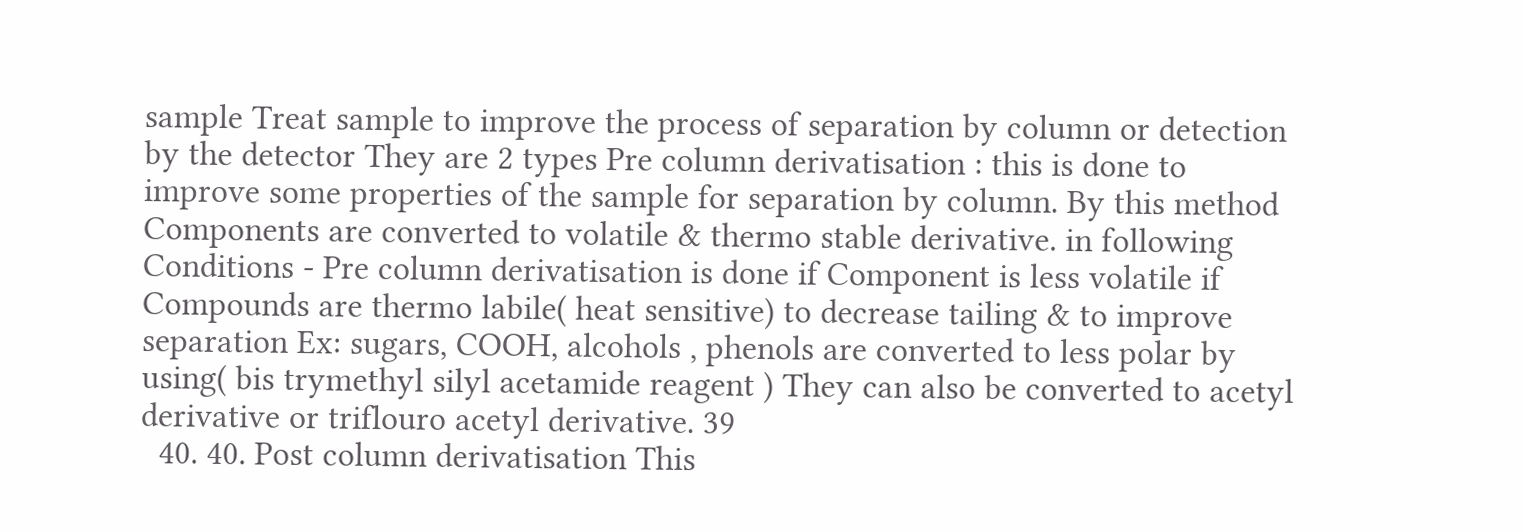sample Treat sample to improve the process of separation by column or detection by the detector They are 2 types Pre column derivatisation : this is done to improve some properties of the sample for separation by column. By this method Components are converted to volatile & thermo stable derivative. in following Conditions - Pre column derivatisation is done if Component is less volatile if Compounds are thermo labile( heat sensitive) to decrease tailing & to improve separation Ex: sugars, COOH, alcohols , phenols are converted to less polar by using( bis trymethyl silyl acetamide reagent ) They can also be converted to acetyl derivative or triflouro acetyl derivative. 39
  40. 40. Post column derivatisation This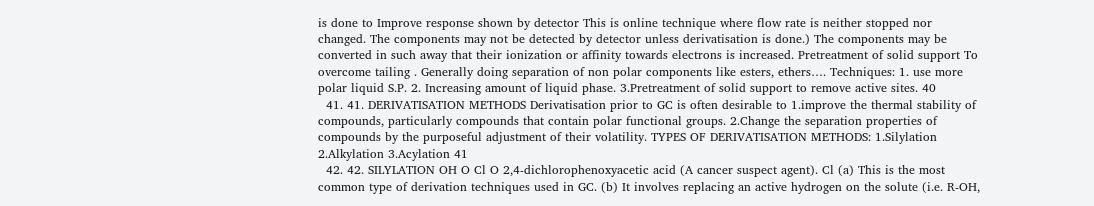is done to Improve response shown by detector This is online technique where flow rate is neither stopped nor changed. The components may not be detected by detector unless derivatisation is done.) The components may be converted in such away that their ionization or affinity towards electrons is increased. Pretreatment of solid support To overcome tailing . Generally doing separation of non polar components like esters, ethers…. Techniques: 1. use more polar liquid S.P. 2. Increasing amount of liquid phase. 3.Pretreatment of solid support to remove active sites. 40
  41. 41. DERIVATISATION METHODS Derivatisation prior to GC is often desirable to 1.improve the thermal stability of compounds, particularly compounds that contain polar functional groups. 2.Change the separation properties of compounds by the purposeful adjustment of their volatility. TYPES OF DERIVATISATION METHODS: 1.Silylation 2.Alkylation 3.Acylation 41
  42. 42. SILYLATION OH O Cl O 2,4-dichlorophenoxyacetic acid (A cancer suspect agent). Cl (a) This is the most common type of derivation techniques used in GC. (b) It involves replacing an active hydrogen on the solute (i.e. R-OH,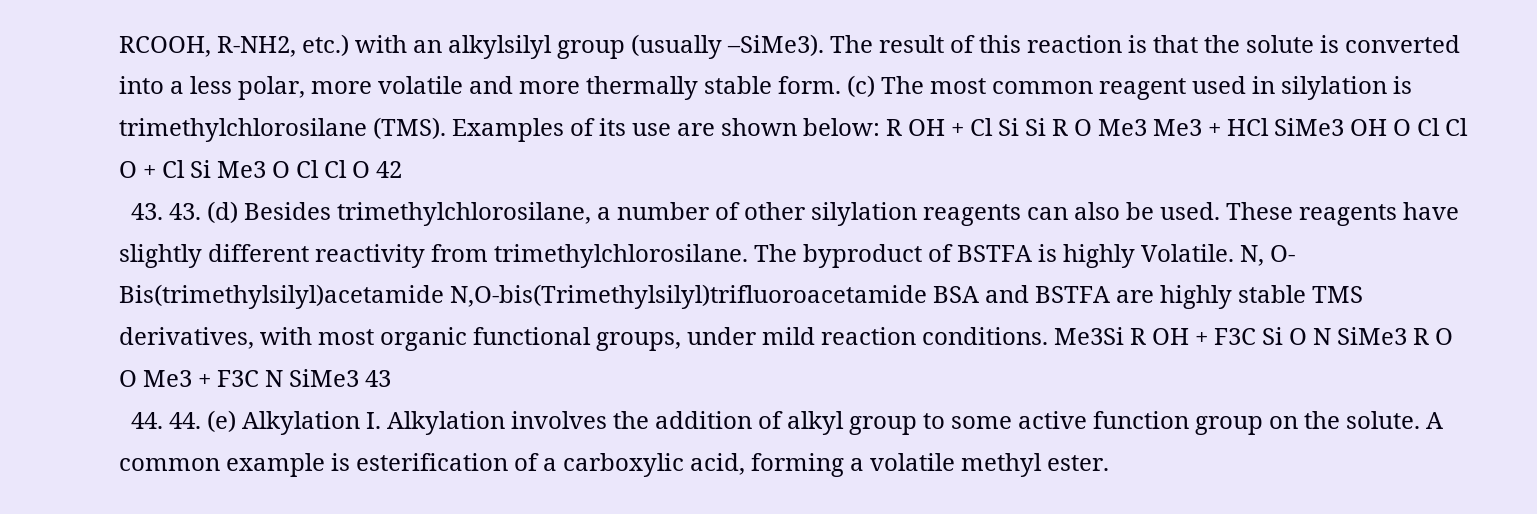RCOOH, R-NH2, etc.) with an alkylsilyl group (usually –SiMe3). The result of this reaction is that the solute is converted into a less polar, more volatile and more thermally stable form. (c) The most common reagent used in silylation is trimethylchlorosilane (TMS). Examples of its use are shown below: R OH + Cl Si Si R O Me3 Me3 + HCl SiMe3 OH O Cl Cl O + Cl Si Me3 O Cl Cl O 42
  43. 43. (d) Besides trimethylchlorosilane, a number of other silylation reagents can also be used. These reagents have slightly different reactivity from trimethylchlorosilane. The byproduct of BSTFA is highly Volatile. N, O-Bis(trimethylsilyl)acetamide N,O-bis(Trimethylsilyl)trifluoroacetamide BSA and BSTFA are highly stable TMS derivatives, with most organic functional groups, under mild reaction conditions. Me3Si R OH + F3C Si O N SiMe3 R O O Me3 + F3C N SiMe3 43
  44. 44. (e) Alkylation I. Alkylation involves the addition of alkyl group to some active function group on the solute. A common example is esterification of a carboxylic acid, forming a volatile methyl ester.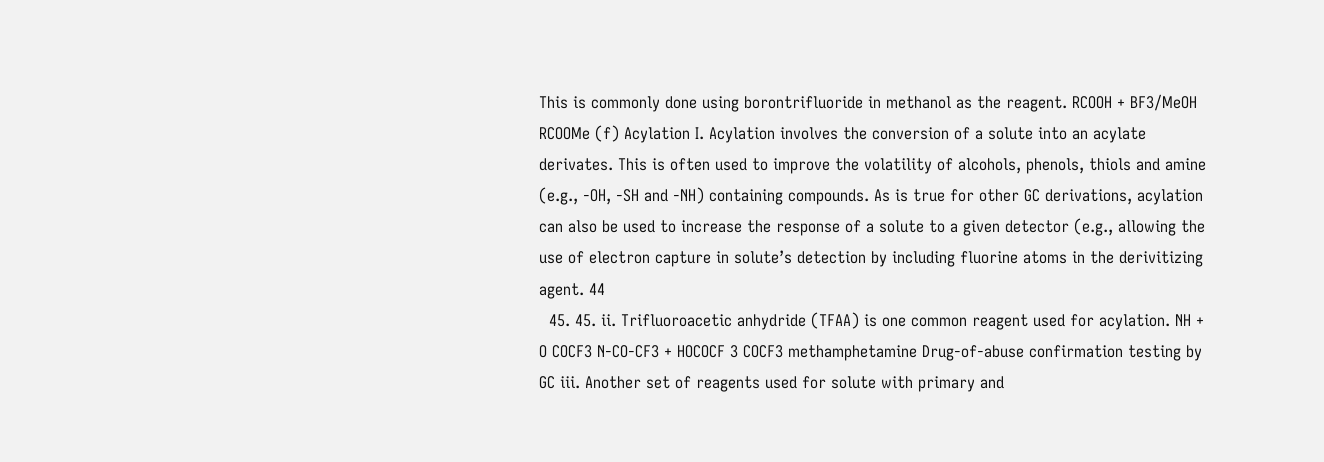This is commonly done using borontrifluoride in methanol as the reagent. RCOOH + BF3/MeOH RCOOMe (f) Acylation I. Acylation involves the conversion of a solute into an acylate derivates. This is often used to improve the volatility of alcohols, phenols, thiols and amine (e.g., -OH, -SH and -NH) containing compounds. As is true for other GC derivations, acylation can also be used to increase the response of a solute to a given detector (e.g., allowing the use of electron capture in solute’s detection by including fluorine atoms in the derivitizing agent. 44
  45. 45. ii. Trifluoroacetic anhydride (TFAA) is one common reagent used for acylation. NH + O COCF3 N-CO-CF3 + HOCOCF 3 COCF3 methamphetamine Drug-of-abuse confirmation testing by GC iii. Another set of reagents used for solute with primary and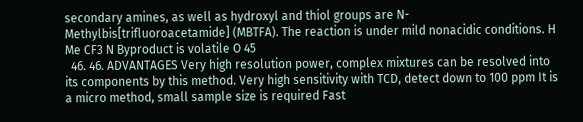secondary amines, as well as hydroxyl and thiol groups are N-Methylbis[trifluoroacetamide] (MBTFA). The reaction is under mild nonacidic conditions. H Me CF3 N Byproduct is volatile O 45
  46. 46. ADVANTAGES Very high resolution power, complex mixtures can be resolved into its components by this method. Very high sensitivity with TCD, detect down to 100 ppm It is a micro method, small sample size is required Fast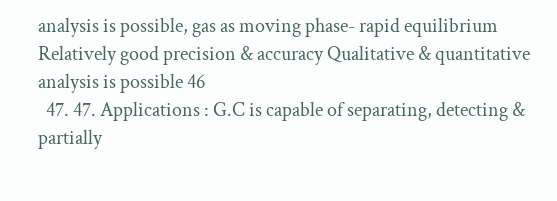analysis is possible, gas as moving phase- rapid equilibrium Relatively good precision & accuracy Qualitative & quantitative analysis is possible 46
  47. 47. Applications : G.C is capable of separating, detecting & partially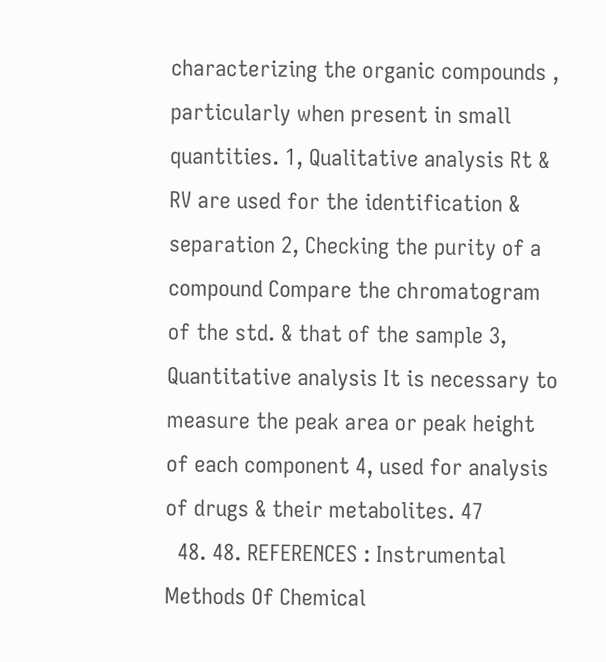characterizing the organic compounds , particularly when present in small quantities. 1, Qualitative analysis Rt & RV are used for the identification & separation 2, Checking the purity of a compound Compare the chromatogram of the std. & that of the sample 3, Quantitative analysis It is necessary to measure the peak area or peak height of each component 4, used for analysis of drugs & their metabolites. 47
  48. 48. REFERENCES : Instrumental Methods Of Chemical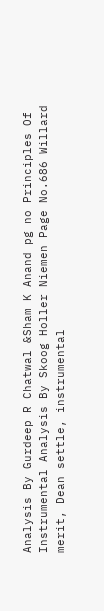Analysis By Gurdeep R Chatwal &Sham K Anand pg no Principles Of Instrumental Analysis By Skoog Holler Niemen Page No.686 Willard merit, Dean settle, instrumental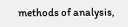methods of analysis,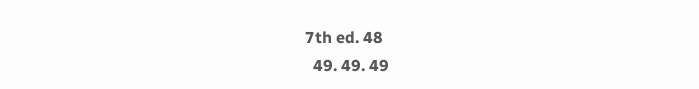7th ed. 48
  49. 49. 49